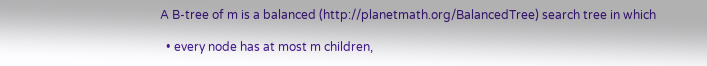A B-tree of m is a balanced (http://planetmath.org/BalancedTree) search tree in which

  • every node has at most m children,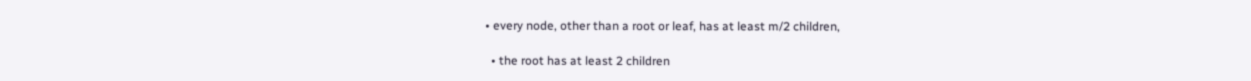• every node, other than a root or leaf, has at least m/2 children,

  • the root has at least 2 children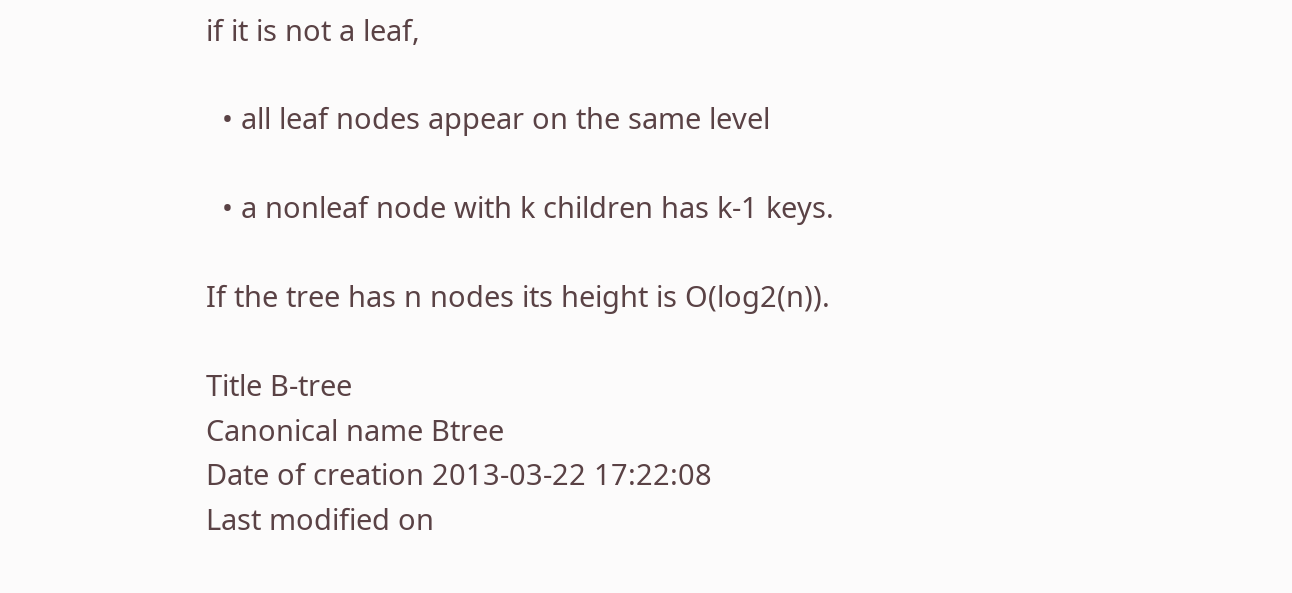if it is not a leaf,

  • all leaf nodes appear on the same level

  • a nonleaf node with k children has k-1 keys.

If the tree has n nodes its height is O(log2(n)).

Title B-tree
Canonical name Btree
Date of creation 2013-03-22 17:22:08
Last modified on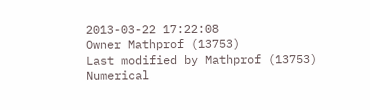2013-03-22 17:22:08
Owner Mathprof (13753)
Last modified by Mathprof (13753)
Numerical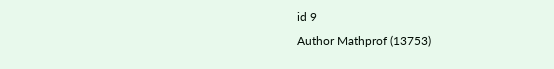id 9
Author Mathprof (13753)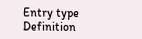Entry type Definition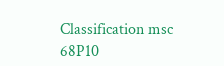Classification msc 68P10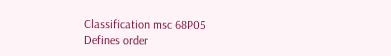Classification msc 68P05
Defines order